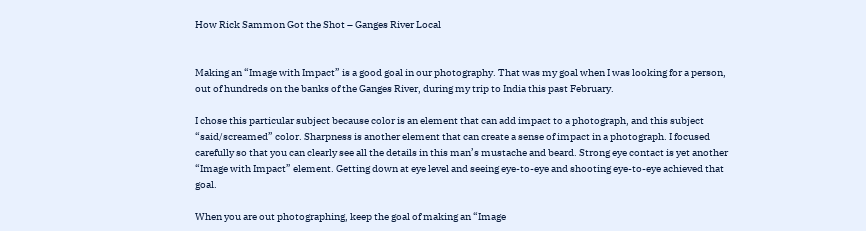How Rick Sammon Got the Shot – Ganges River Local


Making an “Image with Impact” is a good goal in our photography. That was my goal when I was looking for a person, out of hundreds on the banks of the Ganges River, during my trip to India this past February.

I chose this particular subject because color is an element that can add impact to a photograph, and this subject “said/screamed” color. Sharpness is another element that can create a sense of impact in a photograph. I focused carefully so that you can clearly see all the details in this man’s mustache and beard. Strong eye contact is yet another “Image with Impact” element. Getting down at eye level and seeing eye-to-eye and shooting eye-to-eye achieved that goal.

When you are out photographing, keep the goal of making an “Image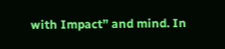with Impact” and mind. In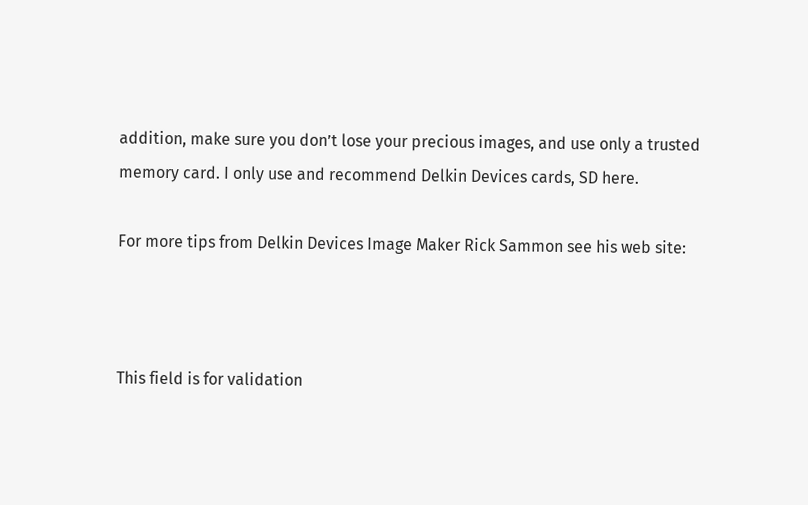addition, make sure you don’t lose your precious images, and use only a trusted memory card. I only use and recommend Delkin Devices cards, SD here.

For more tips from Delkin Devices Image Maker Rick Sammon see his web site:



This field is for validation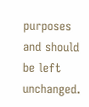purposes and should be left unchanged.